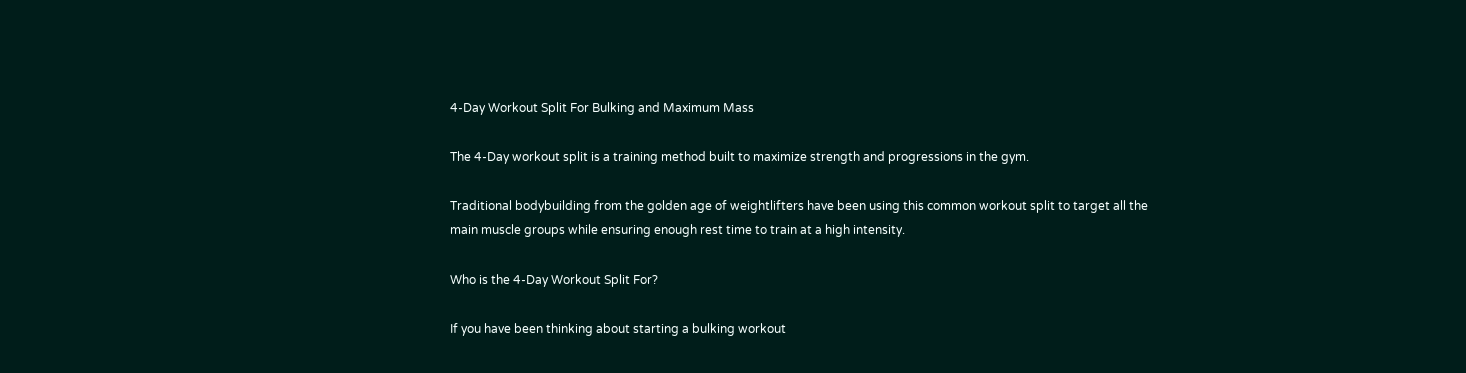4-Day Workout Split For Bulking and Maximum Mass

The 4-Day workout split is a training method built to maximize strength and progressions in the gym.

Traditional bodybuilding from the golden age of weightlifters have been using this common workout split to target all the main muscle groups while ensuring enough rest time to train at a high intensity.

Who is the 4-Day Workout Split For?

If you have been thinking about starting a bulking workout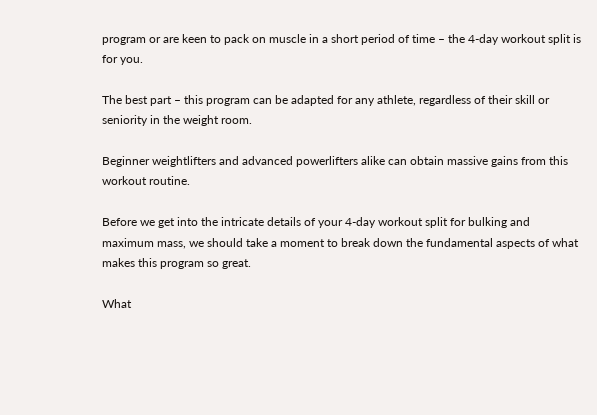program or are keen to pack on muscle in a short period of time – the 4-day workout split is for you.

The best part – this program can be adapted for any athlete, regardless of their skill or seniority in the weight room.

Beginner weightlifters and advanced powerlifters alike can obtain massive gains from this workout routine.

Before we get into the intricate details of your 4-day workout split for bulking and maximum mass, we should take a moment to break down the fundamental aspects of what makes this program so great.

What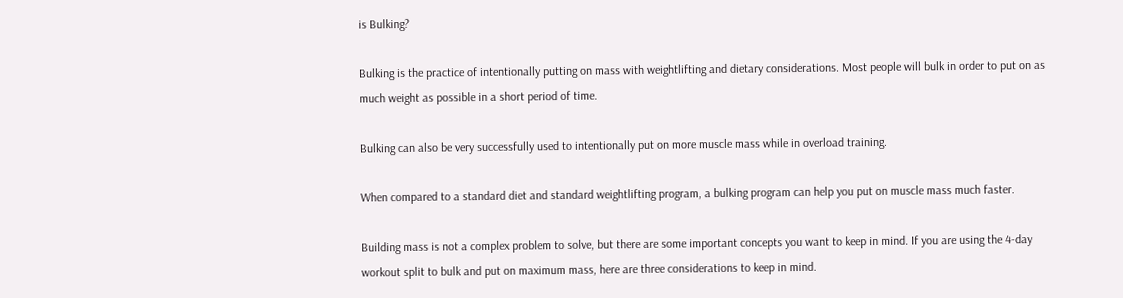is Bulking?

Bulking is the practice of intentionally putting on mass with weightlifting and dietary considerations. Most people will bulk in order to put on as much weight as possible in a short period of time.

Bulking can also be very successfully used to intentionally put on more muscle mass while in overload training.

When compared to a standard diet and standard weightlifting program, a bulking program can help you put on muscle mass much faster.

Building mass is not a complex problem to solve, but there are some important concepts you want to keep in mind. If you are using the 4-day workout split to bulk and put on maximum mass, here are three considerations to keep in mind.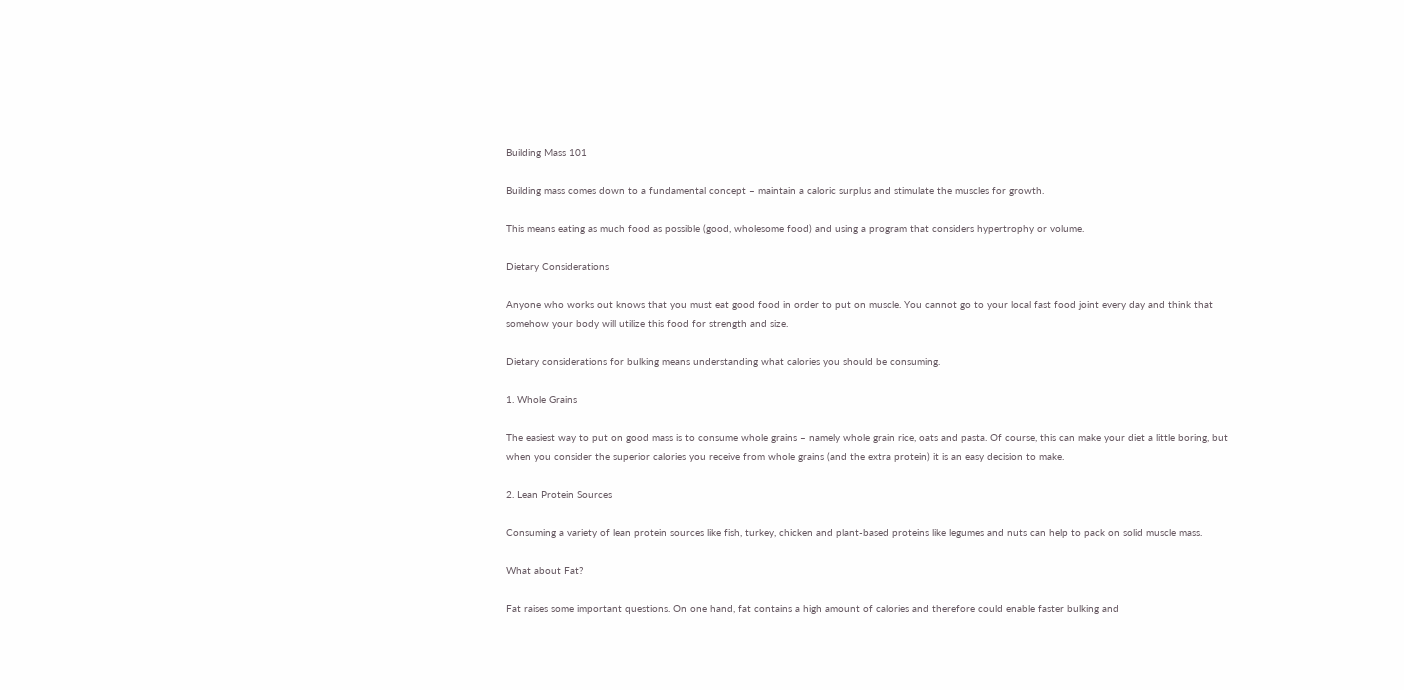Building Mass 101

Building mass comes down to a fundamental concept – maintain a caloric surplus and stimulate the muscles for growth.

This means eating as much food as possible (good, wholesome food) and using a program that considers hypertrophy or volume.

Dietary Considerations

Anyone who works out knows that you must eat good food in order to put on muscle. You cannot go to your local fast food joint every day and think that somehow your body will utilize this food for strength and size.

Dietary considerations for bulking means understanding what calories you should be consuming.

1. Whole Grains

The easiest way to put on good mass is to consume whole grains – namely whole grain rice, oats and pasta. Of course, this can make your diet a little boring, but when you consider the superior calories you receive from whole grains (and the extra protein) it is an easy decision to make.

2. Lean Protein Sources

Consuming a variety of lean protein sources like fish, turkey, chicken and plant-based proteins like legumes and nuts can help to pack on solid muscle mass.

What about Fat?

Fat raises some important questions. On one hand, fat contains a high amount of calories and therefore could enable faster bulking and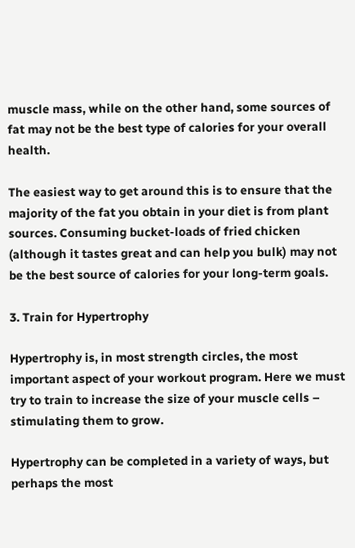muscle mass, while on the other hand, some sources of fat may not be the best type of calories for your overall health.

The easiest way to get around this is to ensure that the majority of the fat you obtain in your diet is from plant sources. Consuming bucket-loads of fried chicken (although it tastes great and can help you bulk) may not be the best source of calories for your long-term goals.

3. Train for Hypertrophy

Hypertrophy is, in most strength circles, the most important aspect of your workout program. Here we must try to train to increase the size of your muscle cells – stimulating them to grow.

Hypertrophy can be completed in a variety of ways, but perhaps the most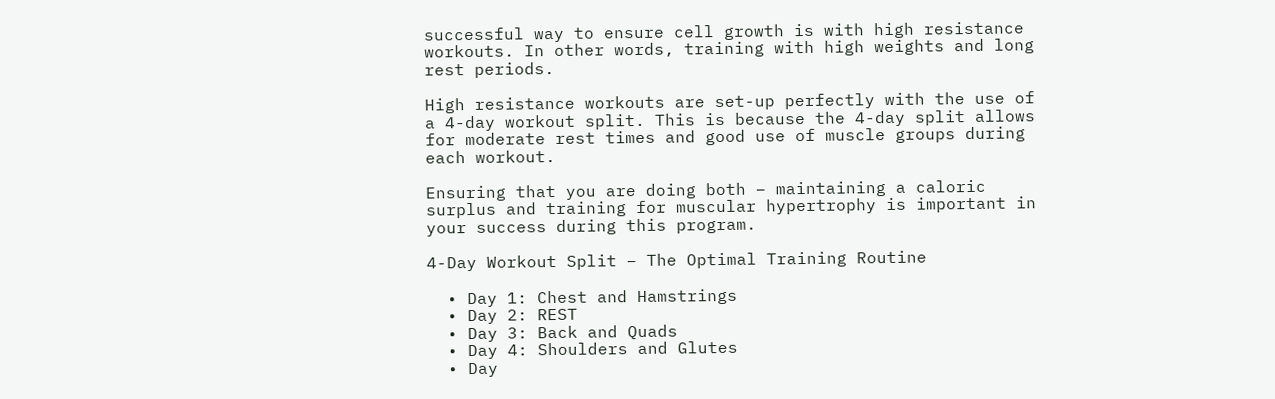successful way to ensure cell growth is with high resistance workouts. In other words, training with high weights and long rest periods.

High resistance workouts are set-up perfectly with the use of a 4-day workout split. This is because the 4-day split allows for moderate rest times and good use of muscle groups during each workout.

Ensuring that you are doing both – maintaining a caloric surplus and training for muscular hypertrophy is important in your success during this program.

4-Day Workout Split – The Optimal Training Routine

  • Day 1: Chest and Hamstrings
  • Day 2: REST
  • Day 3: Back and Quads
  • Day 4: Shoulders and Glutes
  • Day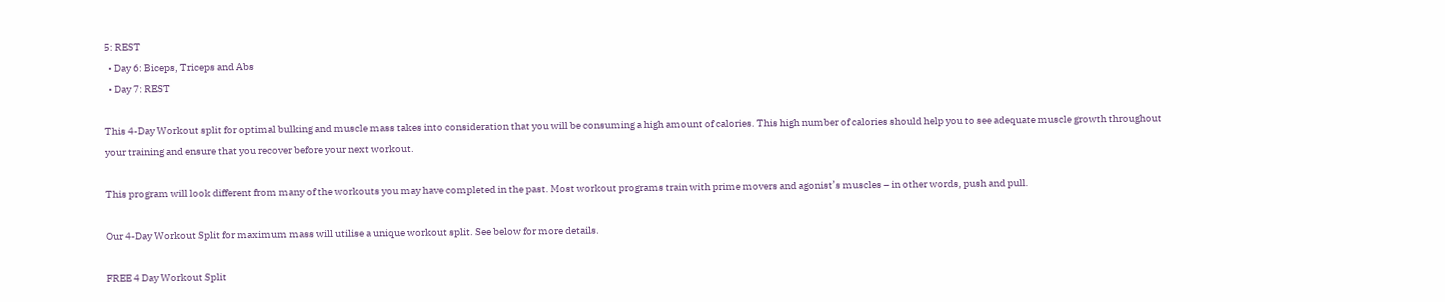5: REST
  • Day 6: Biceps, Triceps and Abs
  • Day 7: REST

This 4-Day Workout split for optimal bulking and muscle mass takes into consideration that you will be consuming a high amount of calories. This high number of calories should help you to see adequate muscle growth throughout your training and ensure that you recover before your next workout.

This program will look different from many of the workouts you may have completed in the past. Most workout programs train with prime movers and agonist’s muscles – in other words, push and pull.

Our 4-Day Workout Split for maximum mass will utilise a unique workout split. See below for more details.

FREE 4 Day Workout Split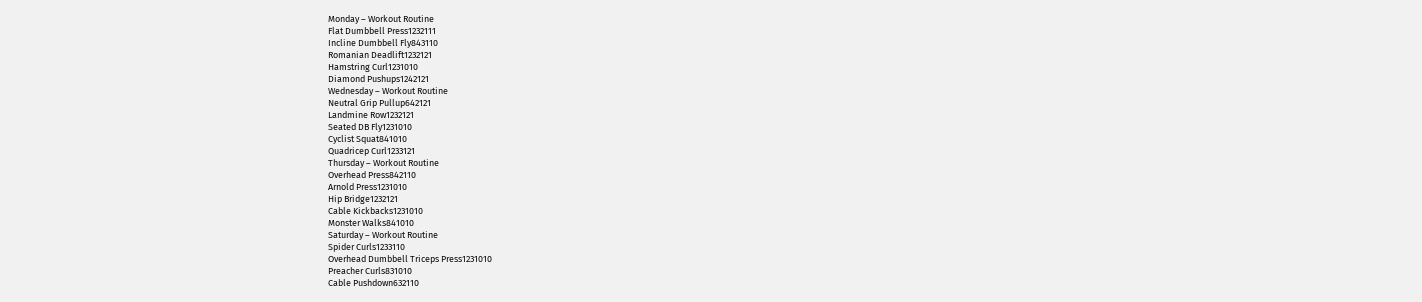Monday – Workout Routine
Flat Dumbbell Press1232111
Incline Dumbbell Fly843110
Romanian Deadlift1232121
Hamstring Curl1231010
Diamond Pushups1242121
Wednesday – Workout Routine
Neutral Grip Pullup642121
Landmine Row1232121
Seated DB Fly1231010
Cyclist Squat841010
Quadricep Curl1233121
Thursday – Workout Routine
Overhead Press842110
Arnold Press1231010
Hip Bridge1232121
Cable Kickbacks1231010
Monster Walks841010
Saturday – Workout Routine
Spider Curls1233110
Overhead Dumbbell Triceps Press1231010
Preacher Curls831010
Cable Pushdown632110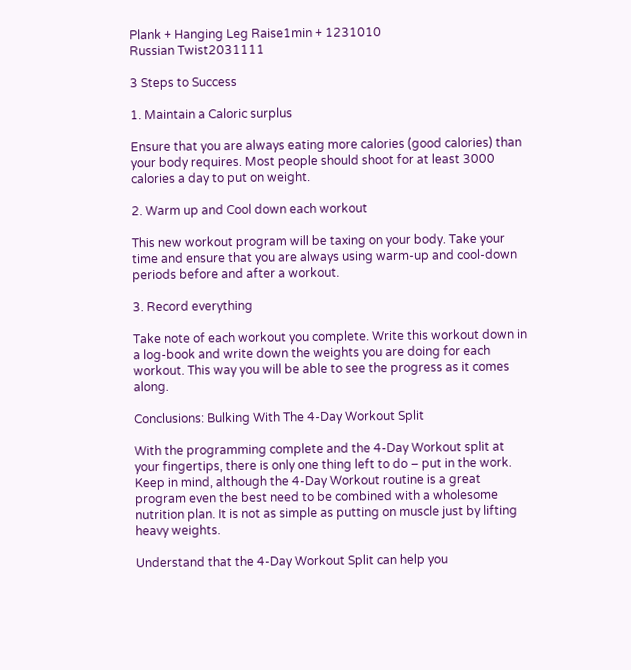Plank + Hanging Leg Raise1min + 1231010
Russian Twist2031111

3 Steps to Success

1. Maintain a Caloric surplus

Ensure that you are always eating more calories (good calories) than your body requires. Most people should shoot for at least 3000 calories a day to put on weight.

2. Warm up and Cool down each workout

This new workout program will be taxing on your body. Take your time and ensure that you are always using warm-up and cool-down periods before and after a workout.

3. Record everything

Take note of each workout you complete. Write this workout down in a log-book and write down the weights you are doing for each workout. This way you will be able to see the progress as it comes along.

Conclusions: Bulking With The 4-Day Workout Split

With the programming complete and the 4-Day Workout split at your fingertips, there is only one thing left to do – put in the work. Keep in mind, although the 4-Day Workout routine is a great program even the best need to be combined with a wholesome nutrition plan. It is not as simple as putting on muscle just by lifting heavy weights.

Understand that the 4-Day Workout Split can help you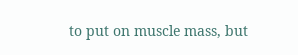to put on muscle mass, but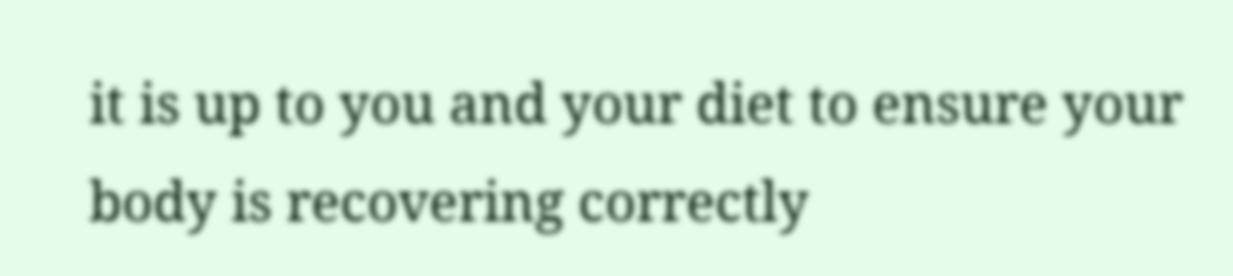it is up to you and your diet to ensure your body is recovering correctly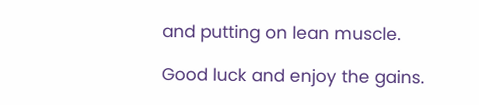and putting on lean muscle.

Good luck and enjoy the gains.